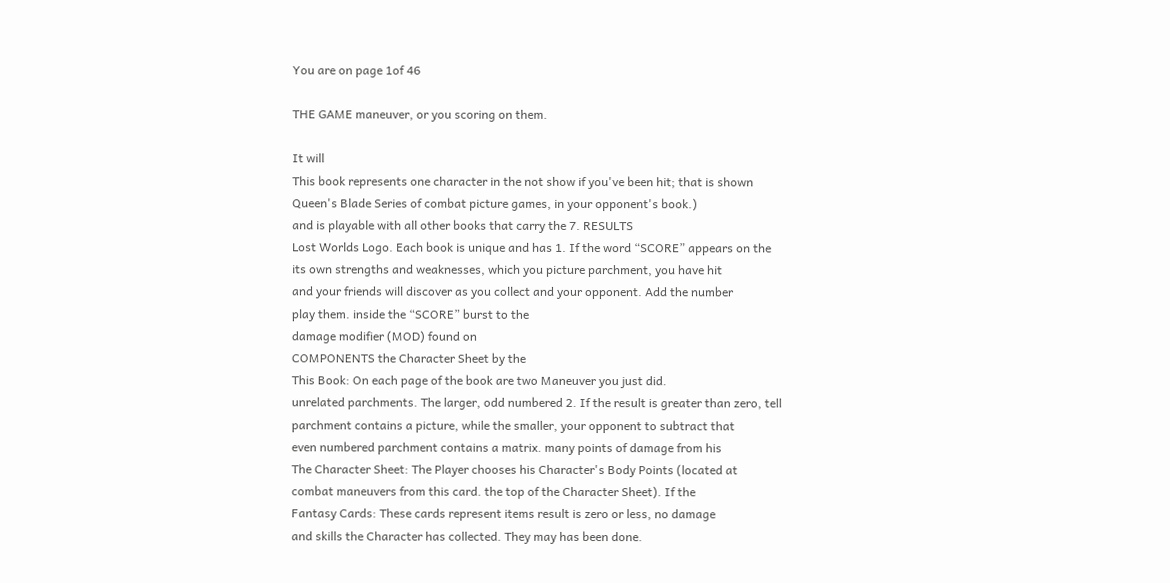You are on page 1of 46

THE GAME maneuver, or you scoring on them.

It will
This book represents one character in the not show if you've been hit; that is shown
Queen's Blade Series of combat picture games, in your opponent's book.)
and is playable with all other books that carry the 7. RESULTS
Lost Worlds Logo. Each book is unique and has 1. If the word “SCORE” appears on the
its own strengths and weaknesses, which you picture parchment, you have hit
and your friends will discover as you collect and your opponent. Add the number
play them. inside the “SCORE” burst to the
damage modifier (MOD) found on
COMPONENTS the Character Sheet by the
This Book: On each page of the book are two Maneuver you just did.
unrelated parchments. The larger, odd numbered 2. If the result is greater than zero, tell
parchment contains a picture, while the smaller, your opponent to subtract that
even numbered parchment contains a matrix. many points of damage from his
The Character Sheet: The Player chooses his Character's Body Points (located at
combat maneuvers from this card. the top of the Character Sheet). If the
Fantasy Cards: These cards represent items result is zero or less, no damage
and skills the Character has collected. They may has been done.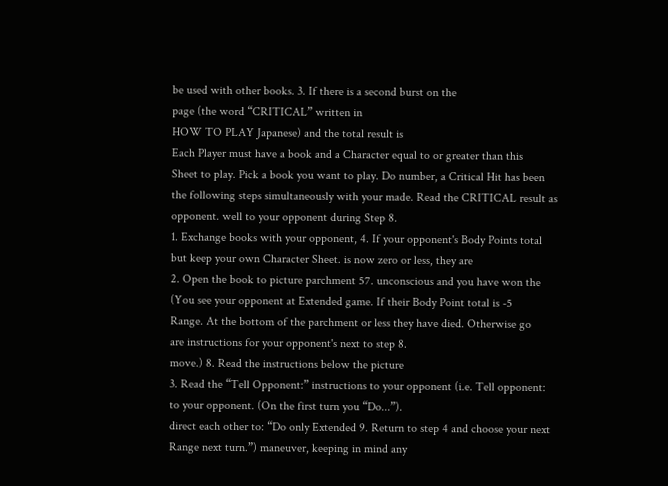be used with other books. 3. If there is a second burst on the
page (the word “CRITICAL” written in
HOW TO PLAY Japanese) and the total result is
Each Player must have a book and a Character equal to or greater than this
Sheet to play. Pick a book you want to play. Do number, a Critical Hit has been
the following steps simultaneously with your made. Read the CRITICAL result as
opponent. well to your opponent during Step 8.
1. Exchange books with your opponent, 4. If your opponent's Body Points total
but keep your own Character Sheet. is now zero or less, they are
2. Open the book to picture parchment 57. unconscious and you have won the
(You see your opponent at Extended game. If their Body Point total is -5
Range. At the bottom of the parchment or less they have died. Otherwise go
are instructions for your opponent's next to step 8.
move.) 8. Read the instructions below the picture
3. Read the “Tell Opponent:” instructions to your opponent (i.e. Tell opponent:
to your opponent. (On the first turn you “Do...”).
direct each other to: “Do only Extended 9. Return to step 4 and choose your next
Range next turn.”) maneuver, keeping in mind any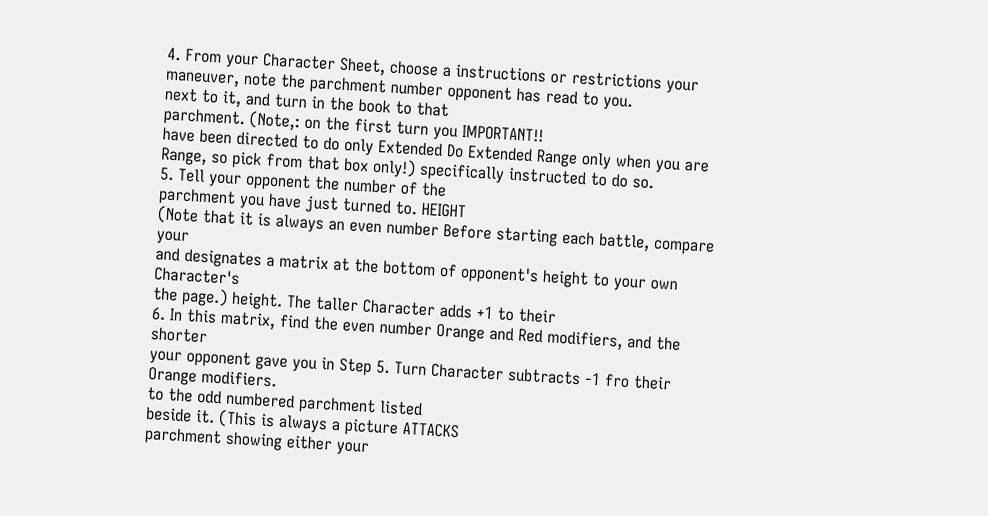4. From your Character Sheet, choose a instructions or restrictions your
maneuver, note the parchment number opponent has read to you.
next to it, and turn in the book to that
parchment. (Note,: on the first turn you IMPORTANT!!
have been directed to do only Extended Do Extended Range only when you are
Range, so pick from that box only!) specifically instructed to do so.
5. Tell your opponent the number of the
parchment you have just turned to. HEIGHT
(Note that it is always an even number Before starting each battle, compare your
and designates a matrix at the bottom of opponent's height to your own Character's
the page.) height. The taller Character adds +1 to their
6. In this matrix, find the even number Orange and Red modifiers, and the shorter
your opponent gave you in Step 5. Turn Character subtracts -1 fro their Orange modifiers.
to the odd numbered parchment listed
beside it. (This is always a picture ATTACKS
parchment showing either your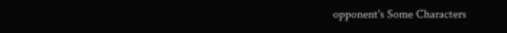opponent's Some Characters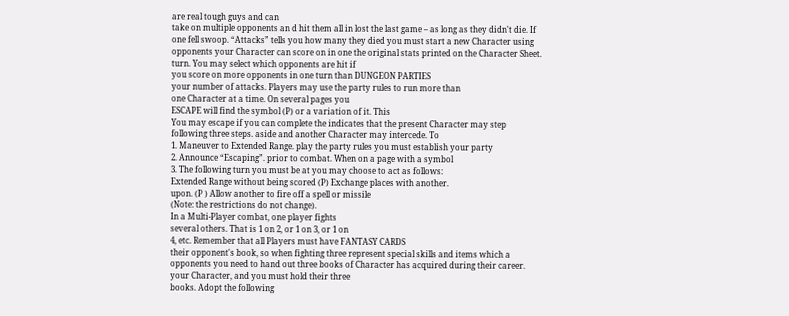are real tough guys and can
take on multiple opponents an d hit them all in lost the last game – as long as they didn't die. If
one fell swoop. “Attacks” tells you how many they died you must start a new Character using
opponents your Character can score on in one the original stats printed on the Character Sheet.
turn. You may select which opponents are hit if
you score on more opponents in one turn than DUNGEON PARTIES
your number of attacks. Players may use the party rules to run more than
one Character at a time. On several pages you
ESCAPE will find the symbol (P) or a variation of it. This
You may escape if you can complete the indicates that the present Character may step
following three steps. aside and another Character may intercede. To
1. Maneuver to Extended Range. play the party rules you must establish your party
2. Announce “Escaping”. prior to combat. When on a page with a symbol
3. The following turn you must be at you may choose to act as follows:
Extended Range without being scored (P) Exchange places with another.
upon. (P ) Allow another to fire off a spell or missile
(Note: the restrictions do not change).
In a Multi-Player combat, one player fights
several others. That is 1 on 2, or 1 on 3, or 1 on
4, etc. Remember that all Players must have FANTASY CARDS
their opponent's book, so when fighting three represent special skills and items which a
opponents you need to hand out three books of Character has acquired during their career.
your Character, and you must hold their three
books. Adopt the following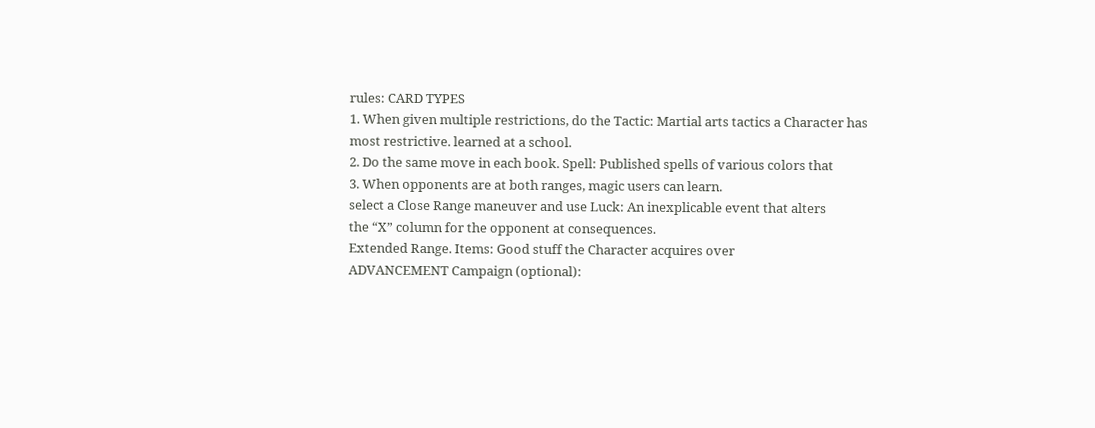rules: CARD TYPES
1. When given multiple restrictions, do the Tactic: Martial arts tactics a Character has
most restrictive. learned at a school.
2. Do the same move in each book. Spell: Published spells of various colors that
3. When opponents are at both ranges, magic users can learn.
select a Close Range maneuver and use Luck: An inexplicable event that alters
the “X” column for the opponent at consequences.
Extended Range. Items: Good stuff the Character acquires over
ADVANCEMENT Campaign (optional):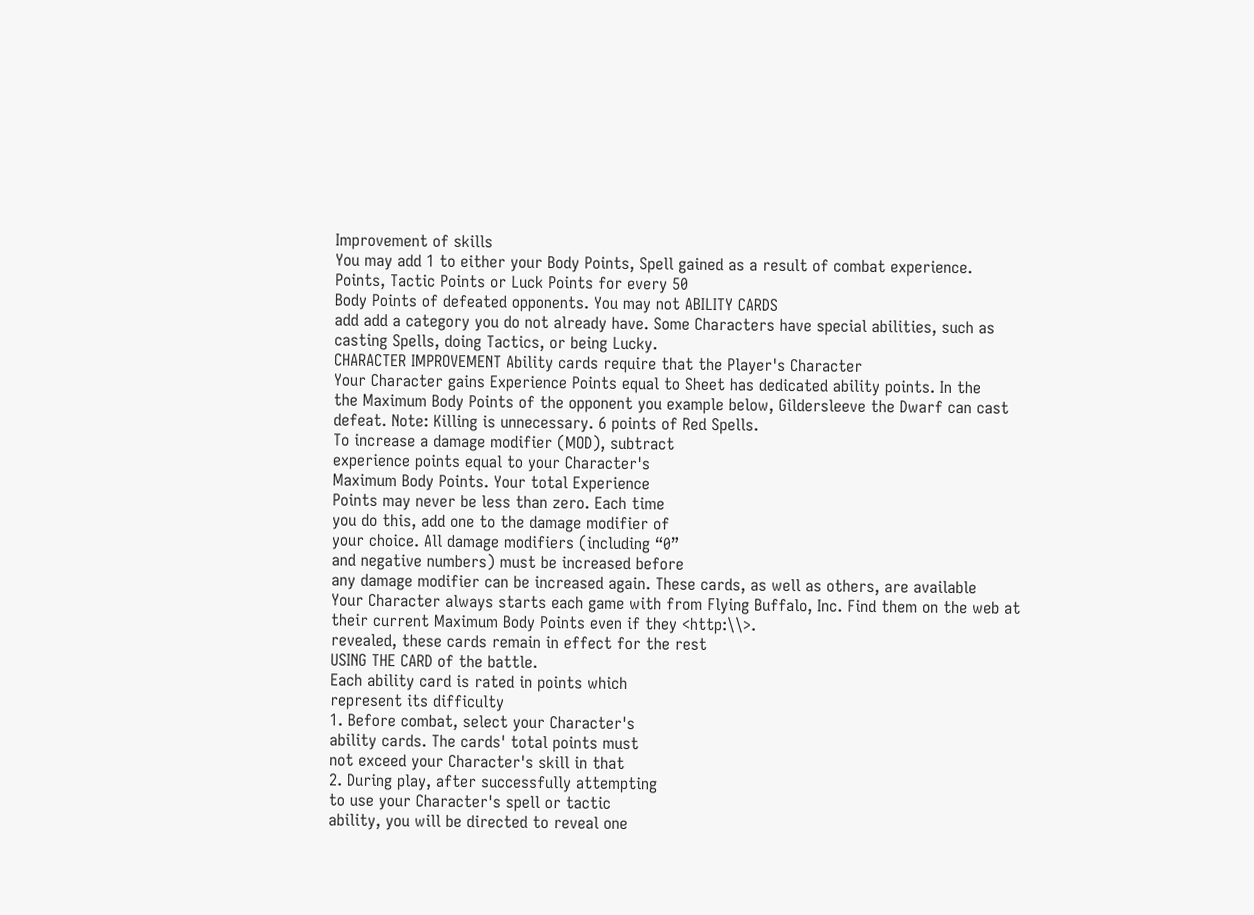Improvement of skills
You may add 1 to either your Body Points, Spell gained as a result of combat experience.
Points, Tactic Points or Luck Points for every 50
Body Points of defeated opponents. You may not ABILITY CARDS
add add a category you do not already have. Some Characters have special abilities, such as
casting Spells, doing Tactics, or being Lucky.
CHARACTER IMPROVEMENT Ability cards require that the Player's Character
Your Character gains Experience Points equal to Sheet has dedicated ability points. In the
the Maximum Body Points of the opponent you example below, Gildersleeve the Dwarf can cast
defeat. Note: Killing is unnecessary. 6 points of Red Spells.
To increase a damage modifier (MOD), subtract
experience points equal to your Character's
Maximum Body Points. Your total Experience
Points may never be less than zero. Each time
you do this, add one to the damage modifier of
your choice. All damage modifiers (including “0”
and negative numbers) must be increased before
any damage modifier can be increased again. These cards, as well as others, are available
Your Character always starts each game with from Flying Buffalo, Inc. Find them on the web at
their current Maximum Body Points even if they <http:\\>.
revealed, these cards remain in effect for the rest
USING THE CARD of the battle.
Each ability card is rated in points which
represent its difficulty
1. Before combat, select your Character's
ability cards. The cards' total points must
not exceed your Character's skill in that
2. During play, after successfully attempting
to use your Character's spell or tactic
ability, you will be directed to reveal one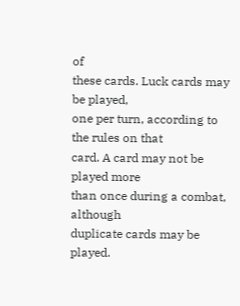of
these cards. Luck cards may be played,
one per turn, according to the rules on that
card. A card may not be played more
than once during a combat, although
duplicate cards may be played.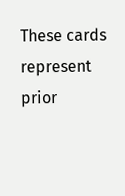These cards represent prior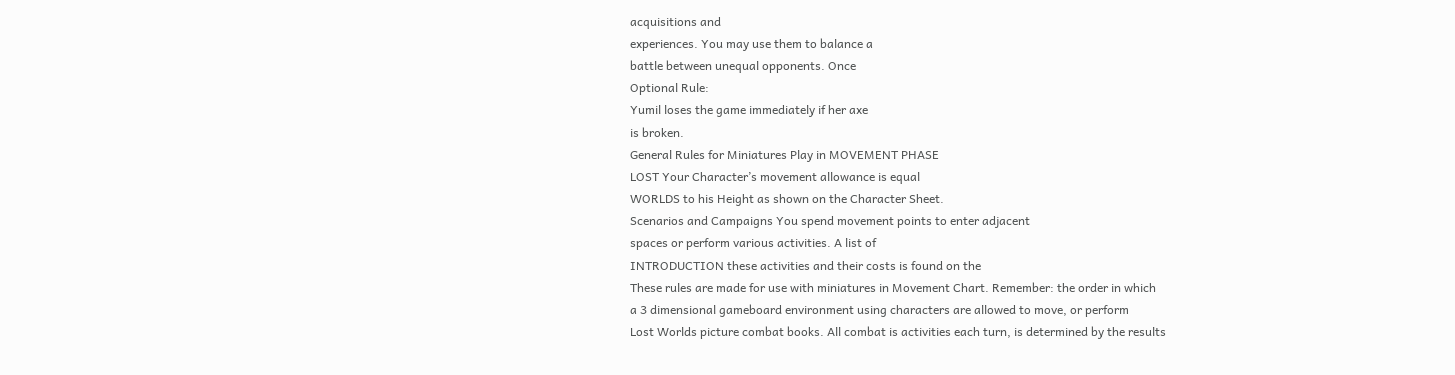acquisitions and
experiences. You may use them to balance a
battle between unequal opponents. Once
Optional Rule:
Yumil loses the game immediately if her axe
is broken.
General Rules for Miniatures Play in MOVEMENT PHASE
LOST Your Character’s movement allowance is equal
WORLDS to his Height as shown on the Character Sheet.
Scenarios and Campaigns You spend movement points to enter adjacent
spaces or perform various activities. A list of
INTRODUCTION these activities and their costs is found on the
These rules are made for use with miniatures in Movement Chart. Remember: the order in which
a 3 dimensional gameboard environment using characters are allowed to move, or perform
Lost Worlds picture combat books. All combat is activities each turn, is determined by the results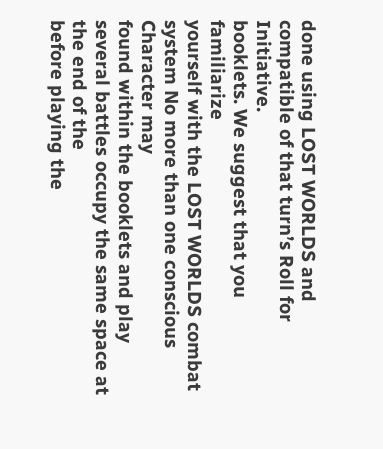done using LOST WORLDS and compatible of that turn’s Roll for Initiative.
booklets. We suggest that you familiarize
yourself with the LOST WORLDS combat system No more than one conscious Character may
found within the booklets and play several battles occupy the same space at the end of the
before playing the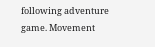following adventure game. Movement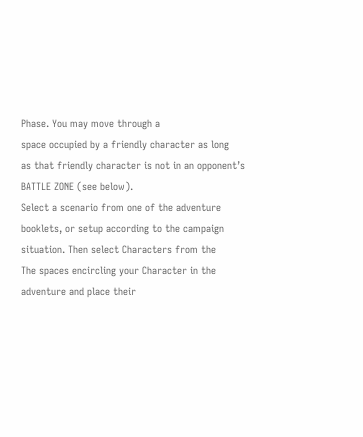Phase. You may move through a
space occupied by a friendly character as long
as that friendly character is not in an opponent’s
BATTLE ZONE (see below).
Select a scenario from one of the adventure
booklets, or setup according to the campaign
situation. Then select Characters from the
The spaces encircling your Character in the
adventure and place their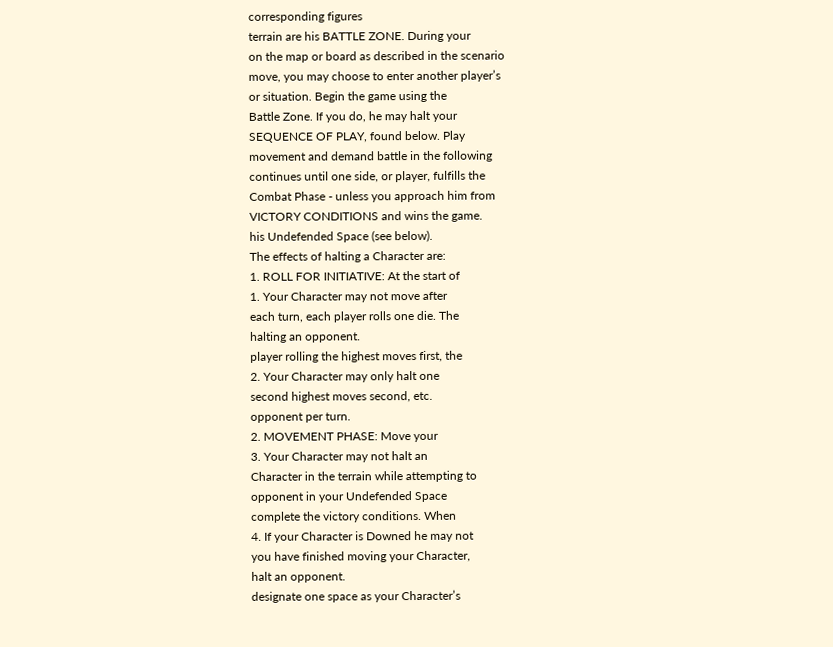corresponding figures
terrain are his BATTLE ZONE. During your
on the map or board as described in the scenario
move, you may choose to enter another player’s
or situation. Begin the game using the
Battle Zone. If you do, he may halt your
SEQUENCE OF PLAY, found below. Play
movement and demand battle in the following
continues until one side, or player, fulfills the
Combat Phase - unless you approach him from
VICTORY CONDITIONS and wins the game.
his Undefended Space (see below).
The effects of halting a Character are:
1. ROLL FOR INITIATIVE: At the start of
1. Your Character may not move after
each turn, each player rolls one die. The
halting an opponent.
player rolling the highest moves first, the
2. Your Character may only halt one
second highest moves second, etc.
opponent per turn.
2. MOVEMENT PHASE: Move your
3. Your Character may not halt an
Character in the terrain while attempting to
opponent in your Undefended Space
complete the victory conditions. When
4. If your Character is Downed he may not
you have finished moving your Character,
halt an opponent.
designate one space as your Character’s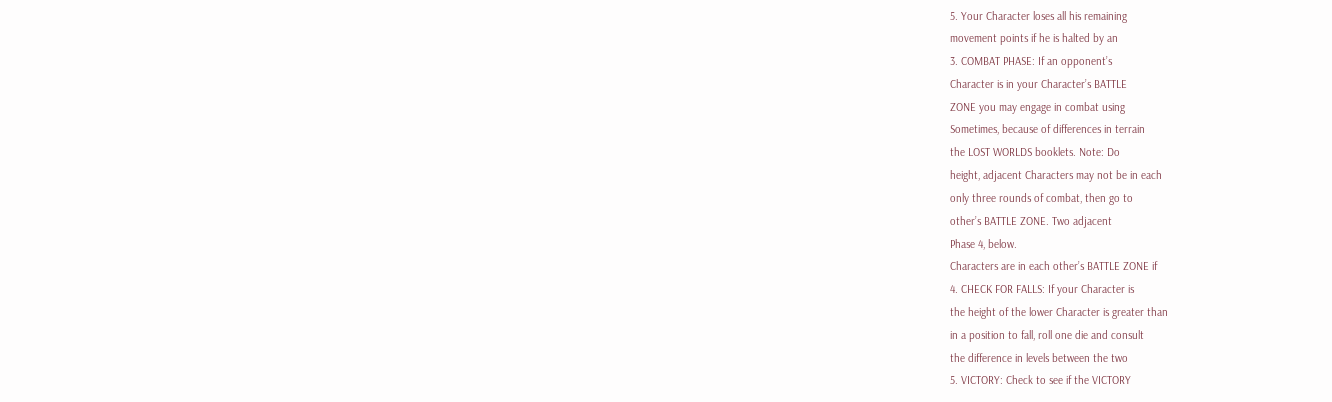5. Your Character loses all his remaining
movement points if he is halted by an
3. COMBAT PHASE: If an opponent’s
Character is in your Character’s BATTLE
ZONE you may engage in combat using
Sometimes, because of differences in terrain
the LOST WORLDS booklets. Note: Do
height, adjacent Characters may not be in each
only three rounds of combat, then go to
other’s BATTLE ZONE. Two adjacent
Phase 4, below.
Characters are in each other’s BATTLE ZONE if
4. CHECK FOR FALLS: If your Character is
the height of the lower Character is greater than
in a position to fall, roll one die and consult
the difference in levels between the two
5. VICTORY: Check to see if the VICTORY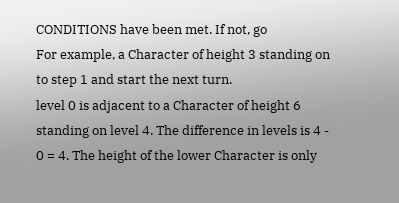CONDITIONS have been met. If not, go
For example, a Character of height 3 standing on
to step 1 and start the next turn.
level 0 is adjacent to a Character of height 6
standing on level 4. The difference in levels is 4 -
0 = 4. The height of the lower Character is only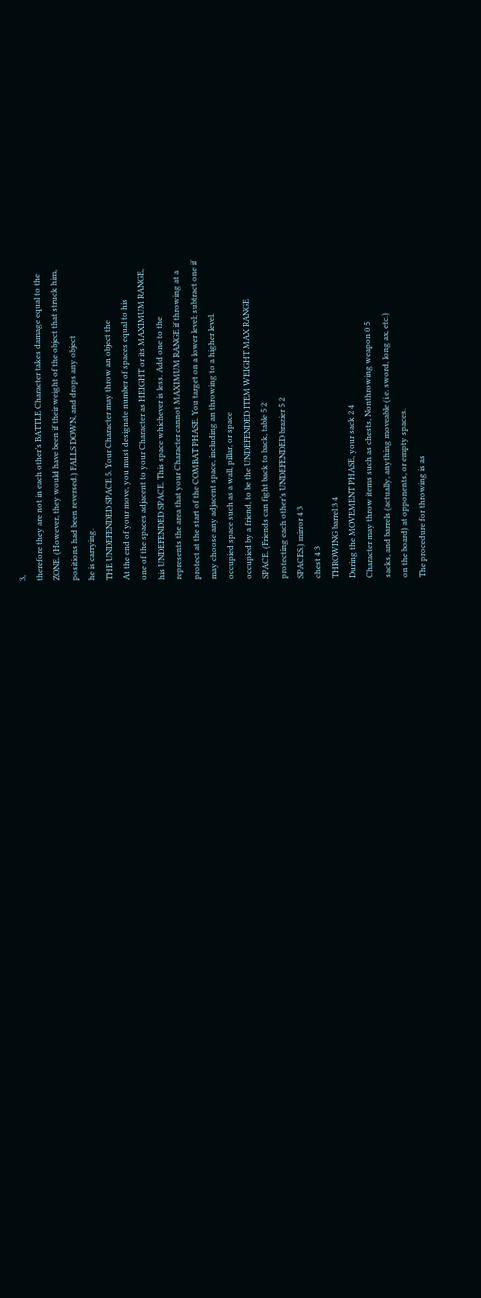3,
therefore they are not in each other’s BATTLE Character takes damage equal to the
ZONE. (However, they would have been if their weight of the object that struck him,
positions had been reversed.) FALLS DOWN, and drops any object
he is carrying.
THE UNDEFENDED SPACE 5. Your Character may throw an object the
At the end of your move, you must designate number of spaces equal to his
one of the spaces adjacent to your Character as HEIGHT or its MAXIMUM RANGE,
his UNDEFENDED SPACE. This space whichever is less. Add one to the
represents the area that your Character cannot MAXIMUM RANGE if throwing at a
protect at the start of the COMBAT PHASE. You target on a lower level; subtract one if
may choose any adjacent space, including an throwing to a higher level.
occupied space such as a wall, pillar, or space
occupied by a friend, to be the UNDEFENDED ITEM WEIGHT MAX RANGE
SPACE. (Friends can fight back to back, table 5 2
protecting each other’s UNDEFENDED brazier 5 2
SPACES.) mirror 4 3
chest 4 3
THROWING barrel 3 4
During the MOVEMENT PHASE, your sack 2 4
Character may throw items such as chests, Nonthrowing weapon 0 5
sacks, and barrels (actually, anything moveable (i.e. sword, long ax, etc.)
on the board) at opponents, or empty spaces.
The procedure for throwing is as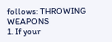follows: THROWING WEAPONS
1. If your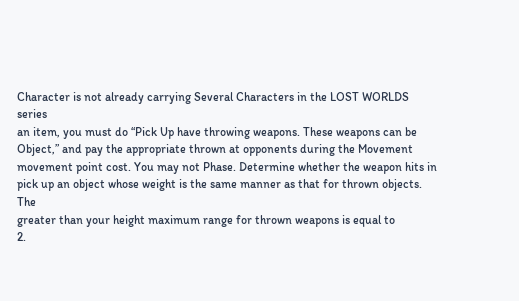Character is not already carrying Several Characters in the LOST WORLDS series
an item, you must do “Pick Up have throwing weapons. These weapons can be
Object,” and pay the appropriate thrown at opponents during the Movement
movement point cost. You may not Phase. Determine whether the weapon hits in
pick up an object whose weight is the same manner as that for thrown objects. The
greater than your height maximum range for thrown weapons is equal to
2.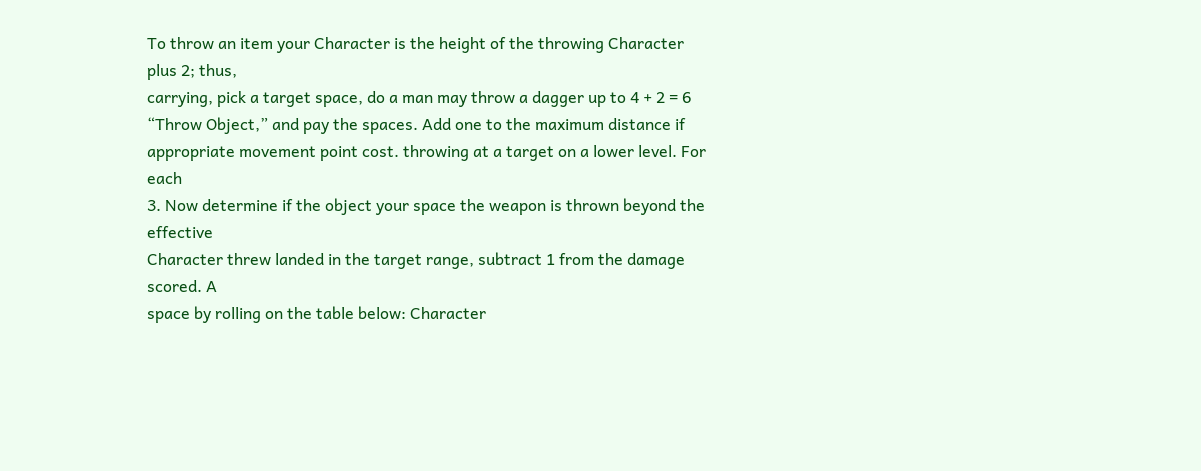To throw an item your Character is the height of the throwing Character plus 2; thus,
carrying, pick a target space, do a man may throw a dagger up to 4 + 2 = 6
“Throw Object,” and pay the spaces. Add one to the maximum distance if
appropriate movement point cost. throwing at a target on a lower level. For each
3. Now determine if the object your space the weapon is thrown beyond the effective
Character threw landed in the target range, subtract 1 from the damage scored. A
space by rolling on the table below: Character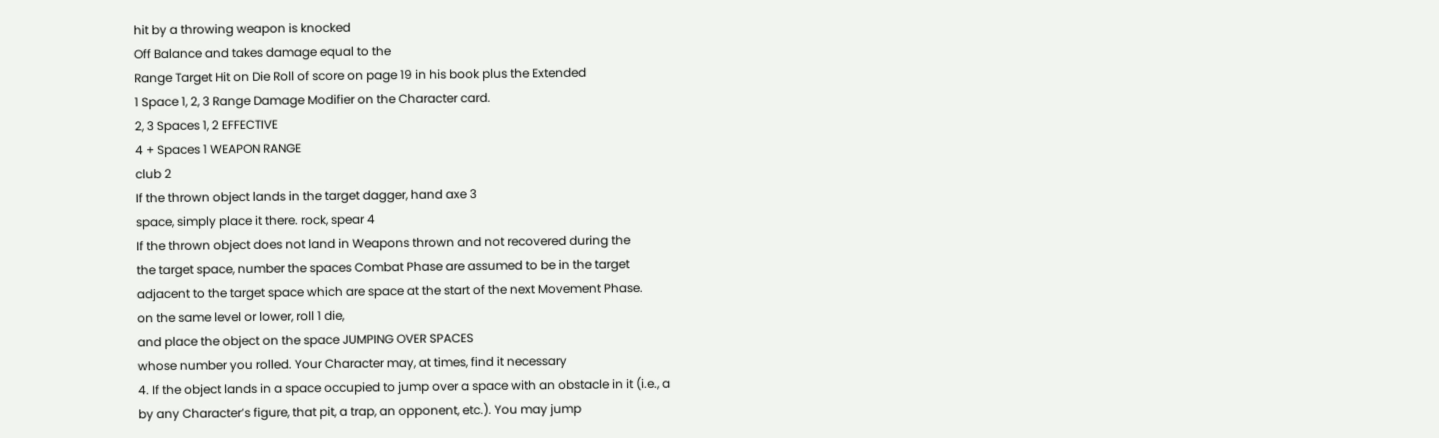hit by a throwing weapon is knocked
Off Balance and takes damage equal to the
Range Target Hit on Die Roll of score on page 19 in his book plus the Extended
1 Space 1, 2, 3 Range Damage Modifier on the Character card.
2, 3 Spaces 1, 2 EFFECTIVE
4 + Spaces 1 WEAPON RANGE
club 2
If the thrown object lands in the target dagger, hand axe 3
space, simply place it there. rock, spear 4
If the thrown object does not land in Weapons thrown and not recovered during the
the target space, number the spaces Combat Phase are assumed to be in the target
adjacent to the target space which are space at the start of the next Movement Phase.
on the same level or lower, roll 1 die,
and place the object on the space JUMPING OVER SPACES
whose number you rolled. Your Character may, at times, find it necessary
4. If the object lands in a space occupied to jump over a space with an obstacle in it (i.e., a
by any Character’s figure, that pit, a trap, an opponent, etc.). You may jump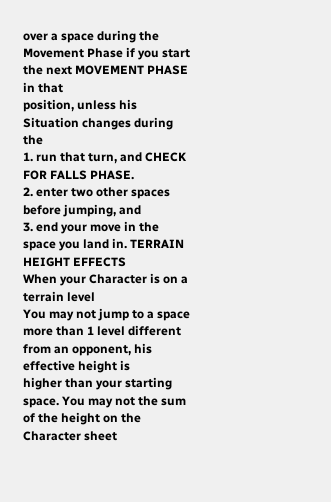over a space during the Movement Phase if you start the next MOVEMENT PHASE in that
position, unless his Situation changes during the
1. run that turn, and CHECK FOR FALLS PHASE.
2. enter two other spaces before jumping, and
3. end your move in the space you land in. TERRAIN HEIGHT EFFECTS
When your Character is on a terrain level
You may not jump to a space more than 1 level different from an opponent, his effective height is
higher than your starting space. You may not the sum of the height on the Character sheet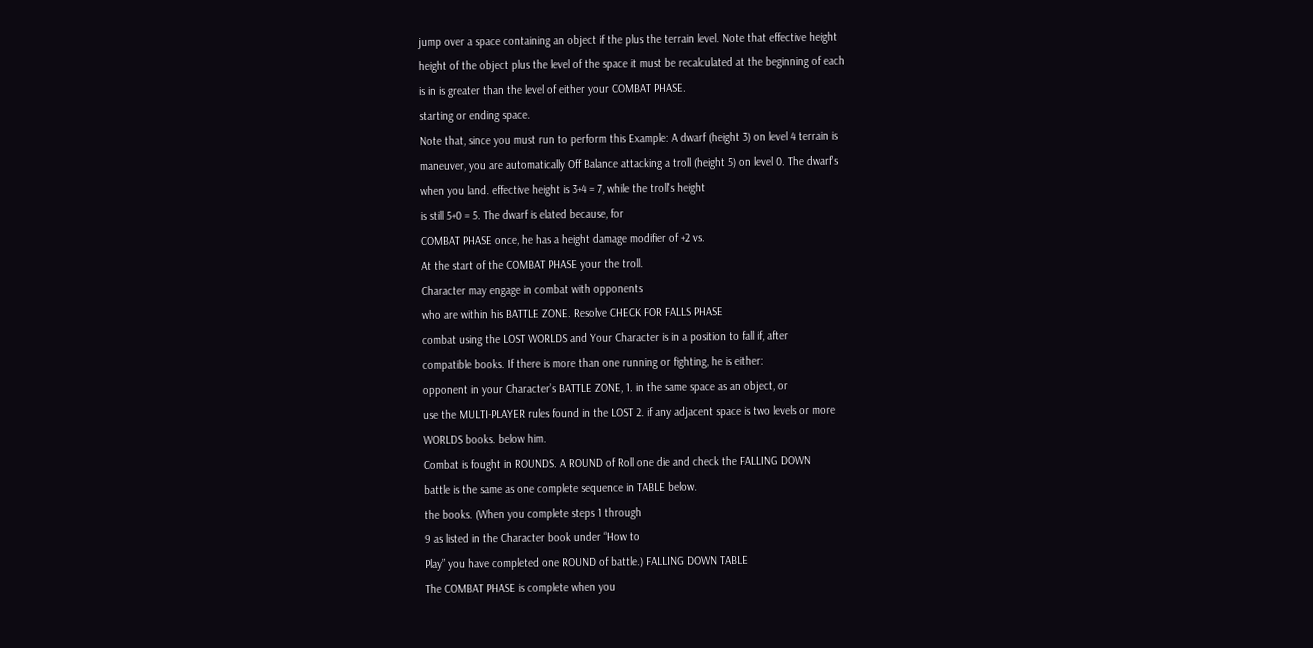jump over a space containing an object if the plus the terrain level. Note that effective height
height of the object plus the level of the space it must be recalculated at the beginning of each
is in is greater than the level of either your COMBAT PHASE.
starting or ending space.
Note that, since you must run to perform this Example: A dwarf (height 3) on level 4 terrain is
maneuver, you are automatically Off Balance attacking a troll (height 5) on level 0. The dwarf's
when you land. effective height is 3+4 = 7, while the troll's height
is still 5+0 = 5. The dwarf is elated because, for
COMBAT PHASE once, he has a height damage modifier of +2 vs.
At the start of the COMBAT PHASE your the troll.
Character may engage in combat with opponents
who are within his BATTLE ZONE. Resolve CHECK FOR FALLS PHASE
combat using the LOST WORLDS and Your Character is in a position to fall if, after
compatible books. If there is more than one running or fighting, he is either:
opponent in your Character’s BATTLE ZONE, 1. in the same space as an object, or
use the MULTI-PLAYER rules found in the LOST 2. if any adjacent space is two levels or more
WORLDS books. below him.
Combat is fought in ROUNDS. A ROUND of Roll one die and check the FALLING DOWN
battle is the same as one complete sequence in TABLE below.
the books. (When you complete steps 1 through
9 as listed in the Character book under “How to
Play” you have completed one ROUND of battle.) FALLING DOWN TABLE
The COMBAT PHASE is complete when you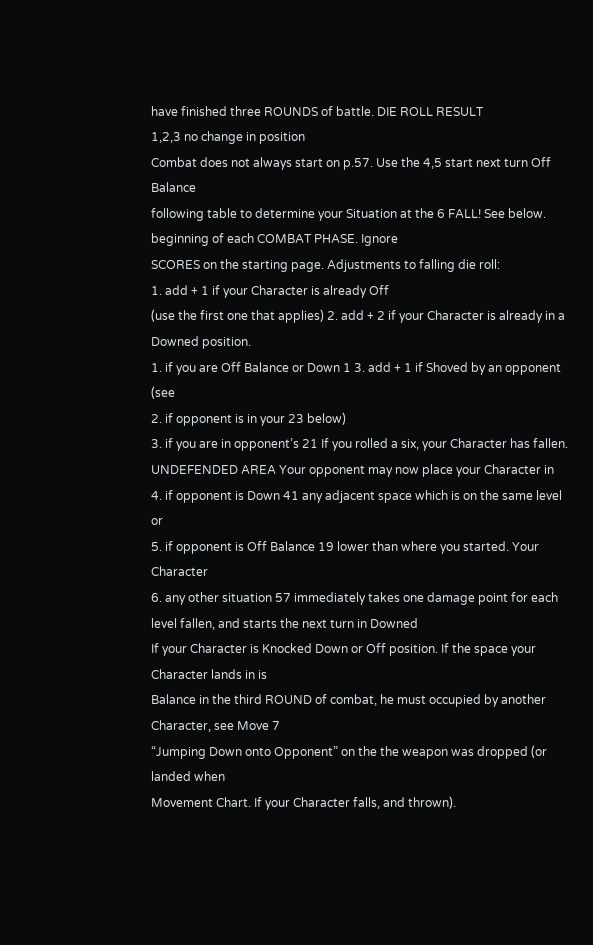have finished three ROUNDS of battle. DIE ROLL RESULT
1,2,3 no change in position
Combat does not always start on p.57. Use the 4,5 start next turn Off Balance
following table to determine your Situation at the 6 FALL! See below.
beginning of each COMBAT PHASE. Ignore
SCORES on the starting page. Adjustments to falling die roll:
1. add + 1 if your Character is already Off
(use the first one that applies) 2. add + 2 if your Character is already in a
Downed position.
1. if you are Off Balance or Down 1 3. add + 1 if Shoved by an opponent (see
2. if opponent is in your 23 below)
3. if you are in opponent’s 21 If you rolled a six, your Character has fallen.
UNDEFENDED AREA Your opponent may now place your Character in
4. if opponent is Down 41 any adjacent space which is on the same level or
5. if opponent is Off Balance 19 lower than where you started. Your Character
6. any other situation 57 immediately takes one damage point for each
level fallen, and starts the next turn in Downed
If your Character is Knocked Down or Off position. If the space your Character lands in is
Balance in the third ROUND of combat, he must occupied by another Character, see Move 7
“Jumping Down onto Opponent” on the the weapon was dropped (or landed when
Movement Chart. If your Character falls, and thrown).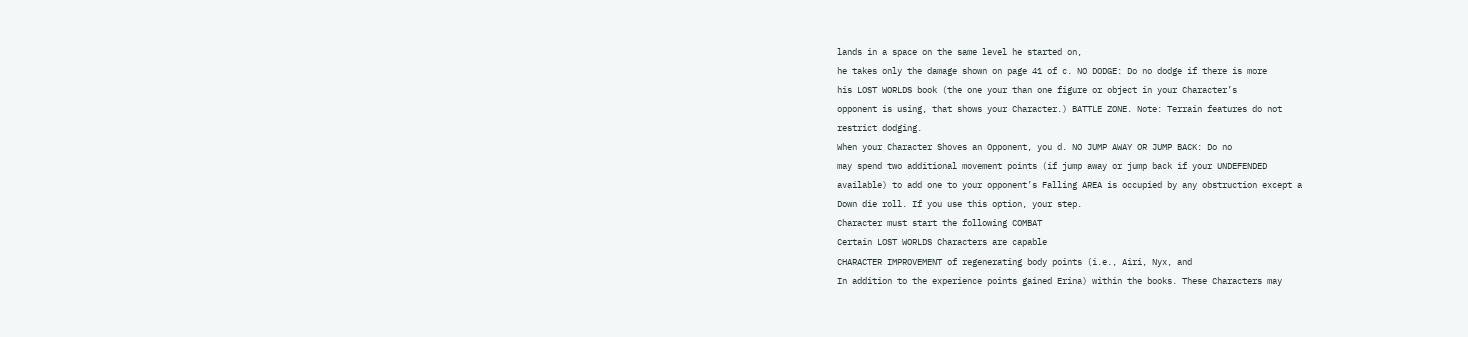lands in a space on the same level he started on,
he takes only the damage shown on page 41 of c. NO DODGE: Do no dodge if there is more
his LOST WORLDS book (the one your than one figure or object in your Character’s
opponent is using, that shows your Character.) BATTLE ZONE. Note: Terrain features do not
restrict dodging.
When your Character Shoves an Opponent, you d. NO JUMP AWAY OR JUMP BACK: Do no
may spend two additional movement points (if jump away or jump back if your UNDEFENDED
available) to add one to your opponent’s Falling AREA is occupied by any obstruction except a
Down die roll. If you use this option, your step.
Character must start the following COMBAT
Certain LOST WORLDS Characters are capable
CHARACTER IMPROVEMENT of regenerating body points (i.e., Airi, Nyx, and
In addition to the experience points gained Erina) within the books. These Characters may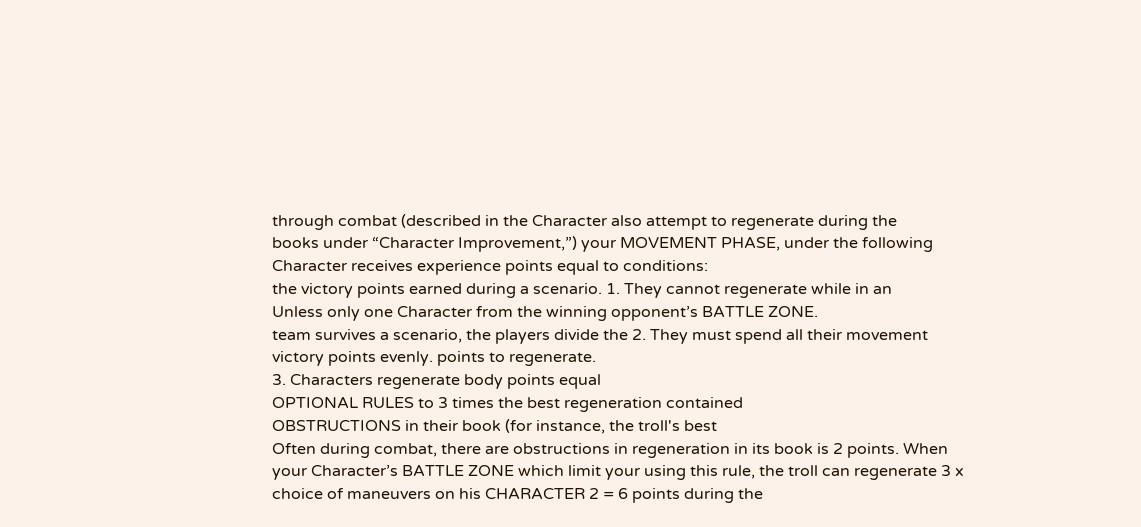through combat (described in the Character also attempt to regenerate during the
books under “Character Improvement,”) your MOVEMENT PHASE, under the following
Character receives experience points equal to conditions:
the victory points earned during a scenario. 1. They cannot regenerate while in an
Unless only one Character from the winning opponent’s BATTLE ZONE.
team survives a scenario, the players divide the 2. They must spend all their movement
victory points evenly. points to regenerate.
3. Characters regenerate body points equal
OPTIONAL RULES to 3 times the best regeneration contained
OBSTRUCTIONS in their book (for instance, the troll's best
Often during combat, there are obstructions in regeneration in its book is 2 points. When
your Character’s BATTLE ZONE which limit your using this rule, the troll can regenerate 3 x
choice of maneuvers on his CHARACTER 2 = 6 points during the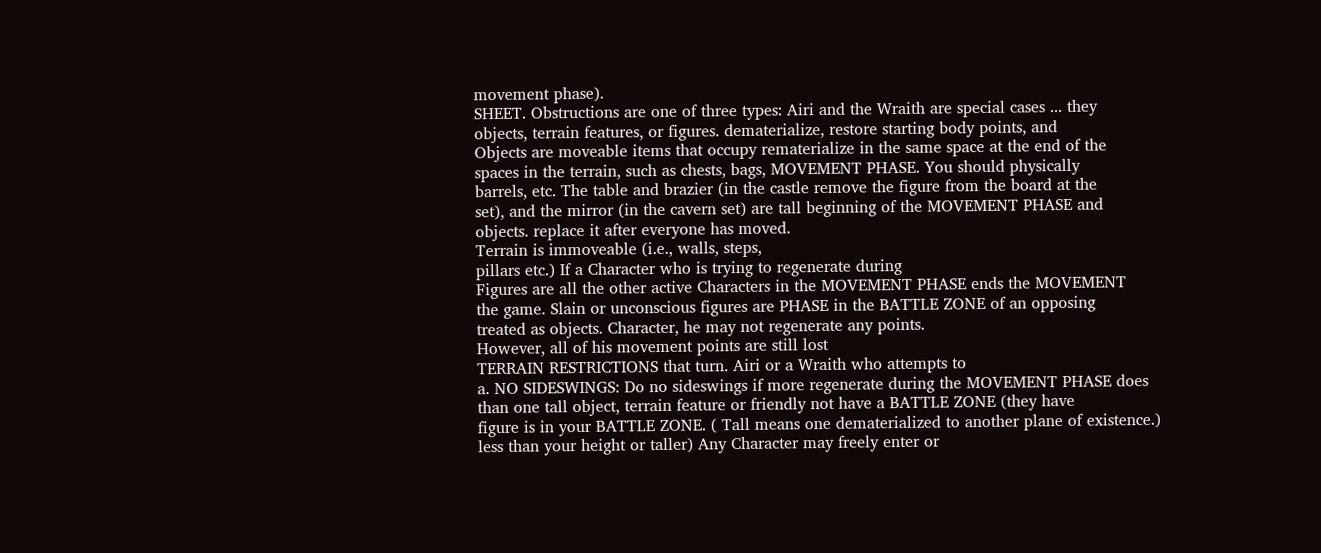movement phase).
SHEET. Obstructions are one of three types: Airi and the Wraith are special cases ... they
objects, terrain features, or figures. dematerialize, restore starting body points, and
Objects are moveable items that occupy rematerialize in the same space at the end of the
spaces in the terrain, such as chests, bags, MOVEMENT PHASE. You should physically
barrels, etc. The table and brazier (in the castle remove the figure from the board at the
set), and the mirror (in the cavern set) are tall beginning of the MOVEMENT PHASE and
objects. replace it after everyone has moved.
Terrain is immoveable (i.e., walls, steps,
pillars etc.) If a Character who is trying to regenerate during
Figures are all the other active Characters in the MOVEMENT PHASE ends the MOVEMENT
the game. Slain or unconscious figures are PHASE in the BATTLE ZONE of an opposing
treated as objects. Character, he may not regenerate any points.
However, all of his movement points are still lost
TERRAIN RESTRICTIONS that turn. Airi or a Wraith who attempts to
a. NO SIDESWINGS: Do no sideswings if more regenerate during the MOVEMENT PHASE does
than one tall object, terrain feature or friendly not have a BATTLE ZONE (they have
figure is in your BATTLE ZONE. ( Tall means one dematerialized to another plane of existence.)
less than your height or taller) Any Character may freely enter or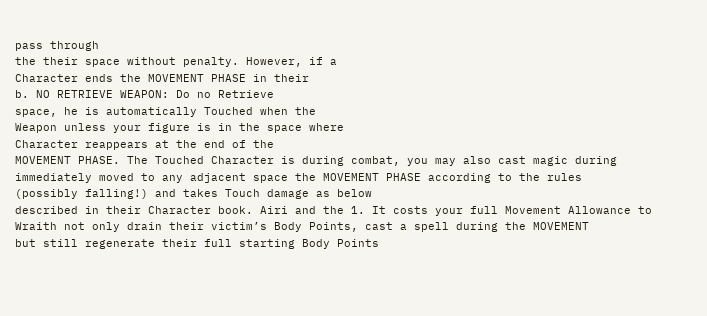pass through
the their space without penalty. However, if a
Character ends the MOVEMENT PHASE in their
b. NO RETRIEVE WEAPON: Do no Retrieve
space, he is automatically Touched when the
Weapon unless your figure is in the space where
Character reappears at the end of the
MOVEMENT PHASE. The Touched Character is during combat, you may also cast magic during
immediately moved to any adjacent space the MOVEMENT PHASE according to the rules
(possibly falling!) and takes Touch damage as below
described in their Character book. Airi and the 1. It costs your full Movement Allowance to
Wraith not only drain their victim’s Body Points, cast a spell during the MOVEMENT
but still regenerate their full starting Body Points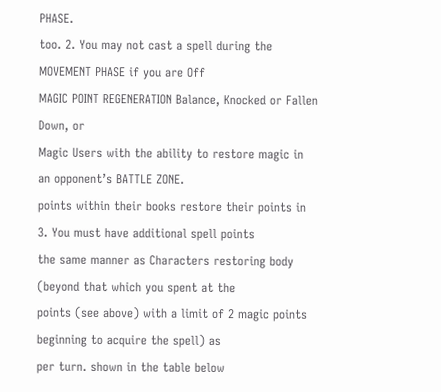PHASE.
too. 2. You may not cast a spell during the
MOVEMENT PHASE if you are Off
MAGIC POINT REGENERATION Balance, Knocked or Fallen Down, or
Magic Users with the ability to restore magic in an opponent’s BATTLE ZONE.
points within their books restore their points in 3. You must have additional spell points
the same manner as Characters restoring body (beyond that which you spent at the
points (see above) with a limit of 2 magic points beginning to acquire the spell) as
per turn. shown in the table below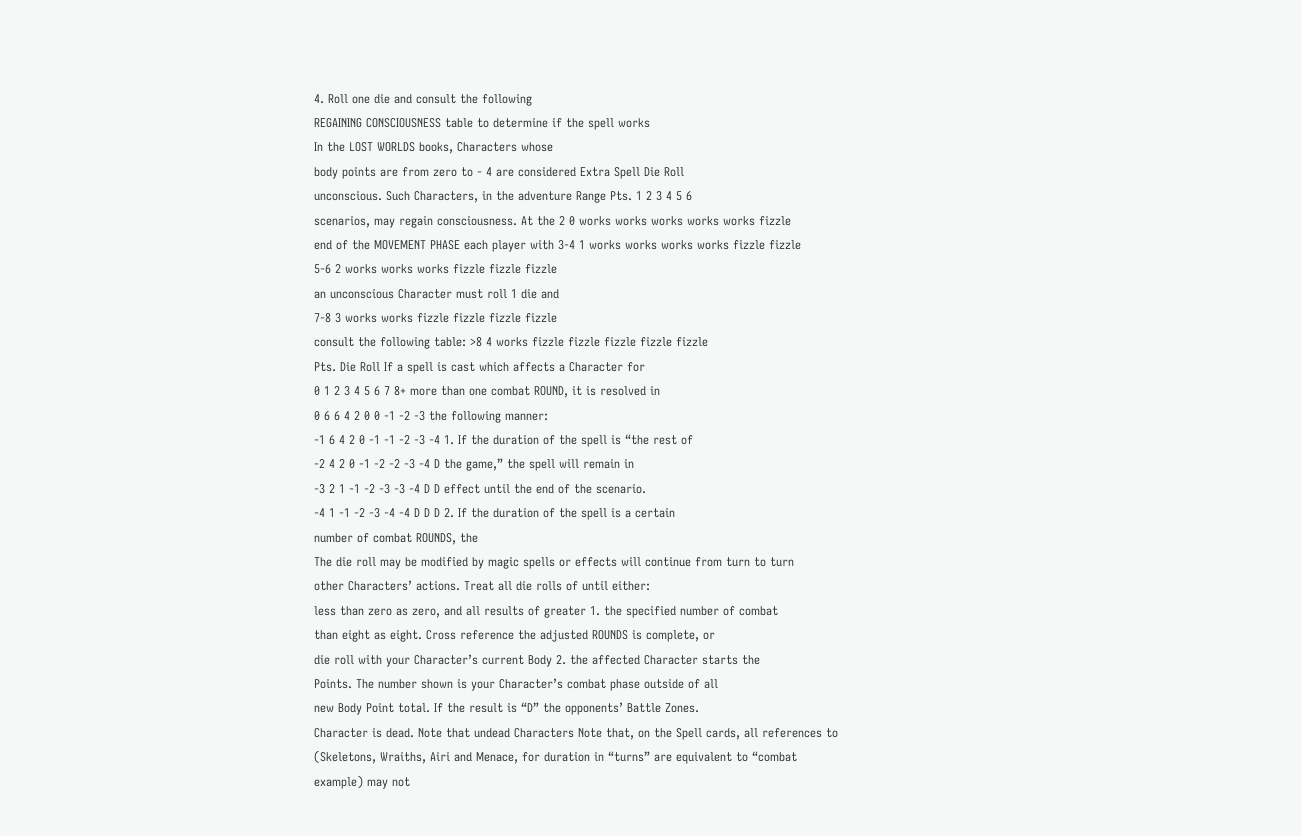4. Roll one die and consult the following
REGAINING CONSCIOUSNESS table to determine if the spell works
In the LOST WORLDS books, Characters whose
body points are from zero to - 4 are considered Extra Spell Die Roll
unconscious. Such Characters, in the adventure Range Pts. 1 2 3 4 5 6
scenarios, may regain consciousness. At the 2 0 works works works works works fizzle
end of the MOVEMENT PHASE each player with 3-4 1 works works works works fizzle fizzle
5-6 2 works works works fizzle fizzle fizzle
an unconscious Character must roll 1 die and
7-8 3 works works fizzle fizzle fizzle fizzle
consult the following table: >8 4 works fizzle fizzle fizzle fizzle fizzle
Pts. Die Roll If a spell is cast which affects a Character for
0 1 2 3 4 5 6 7 8+ more than one combat ROUND, it is resolved in
0 6 6 4 2 0 0 -1 -2 -3 the following manner:
-1 6 4 2 0 -1 -1 -2 -3 -4 1. If the duration of the spell is “the rest of
-2 4 2 0 -1 -2 -2 -3 -4 D the game,” the spell will remain in
-3 2 1 -1 -2 -3 -3 -4 D D effect until the end of the scenario.
-4 1 -1 -2 -3 -4 -4 D D D 2. If the duration of the spell is a certain
number of combat ROUNDS, the
The die roll may be modified by magic spells or effects will continue from turn to turn
other Characters’ actions. Treat all die rolls of until either:
less than zero as zero, and all results of greater 1. the specified number of combat
than eight as eight. Cross reference the adjusted ROUNDS is complete, or
die roll with your Character’s current Body 2. the affected Character starts the
Points. The number shown is your Character’s combat phase outside of all
new Body Point total. If the result is “D” the opponents’ Battle Zones.
Character is dead. Note that undead Characters Note that, on the Spell cards, all references to
(Skeletons, Wraiths, Airi and Menace, for duration in “turns” are equivalent to “combat
example) may not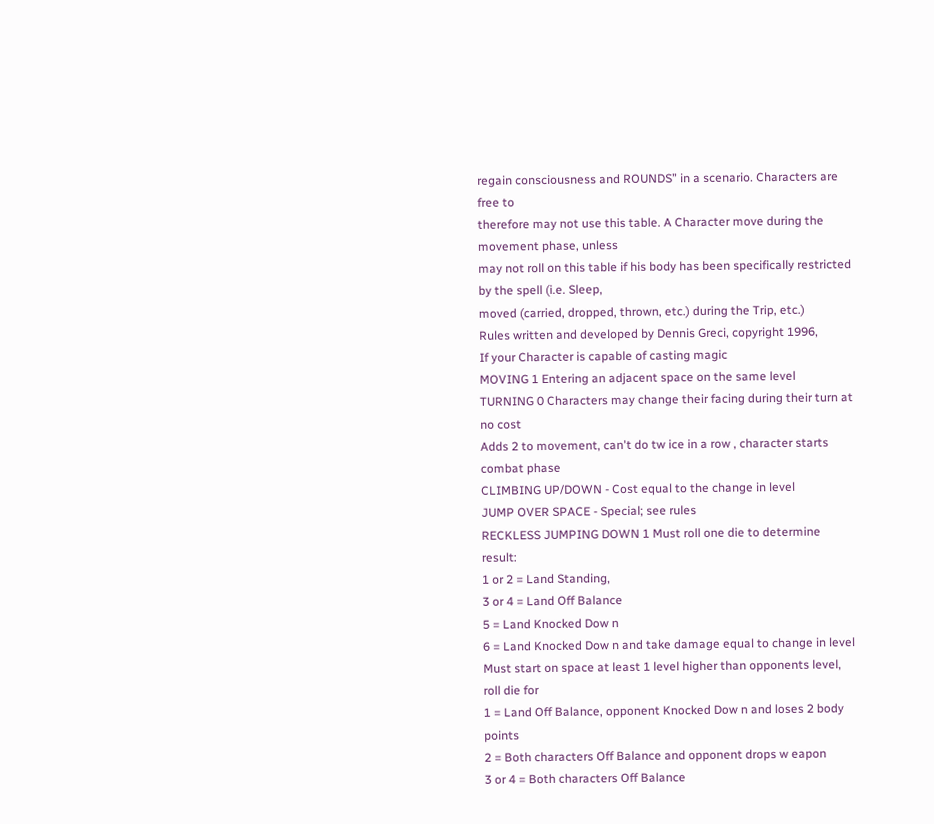regain consciousness and ROUNDS” in a scenario. Characters are free to
therefore may not use this table. A Character move during the movement phase, unless
may not roll on this table if his body has been specifically restricted by the spell (i.e. Sleep,
moved (carried, dropped, thrown, etc.) during the Trip, etc.)
Rules written and developed by Dennis Greci, copyright 1996,
If your Character is capable of casting magic
MOVING 1 Entering an adjacent space on the same level
TURNING 0 Characters may change their facing during their turn at no cost
Adds 2 to movement, can't do tw ice in a row , character starts combat phase
CLIMBING UP/DOWN - Cost equal to the change in level
JUMP OVER SPACE - Special; see rules
RECKLESS JUMPING DOWN 1 Must roll one die to determine result:
1 or 2 = Land Standing,
3 or 4 = Land Off Balance
5 = Land Knocked Dow n
6 = Land Knocked Dow n and take damage equal to change in level
Must start on space at least 1 level higher than opponents level, roll die for
1 = Land Off Balance, opponent Knocked Dow n and loses 2 body points
2 = Both characters Off Balance and opponent drops w eapon
3 or 4 = Both characters Off Balance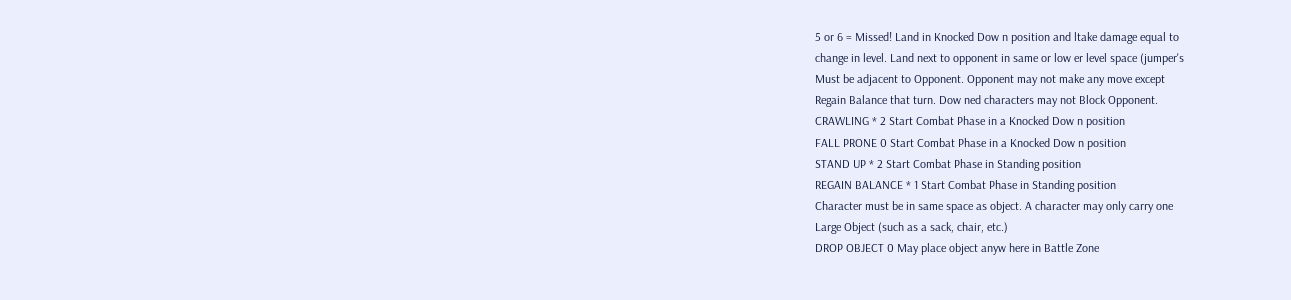5 or 6 = Missed! Land in Knocked Dow n position and ltake damage equal to
change in level. Land next to opponent in same or low er level space (jumper's
Must be adjacent to Opponent. Opponent may not make any move except
Regain Balance that turn. Dow ned characters may not Block Opponent.
CRAWLING * 2 Start Combat Phase in a Knocked Dow n position
FALL PRONE 0 Start Combat Phase in a Knocked Dow n position
STAND UP * 2 Start Combat Phase in Standing position
REGAIN BALANCE * 1 Start Combat Phase in Standing position
Character must be in same space as object. A character may only carry one
Large Object (such as a sack, chair, etc.)
DROP OBJECT 0 May place object anyw here in Battle Zone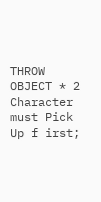THROW OBJECT * 2 Character must Pick Up f irst;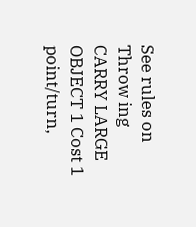See rules on Throw ing
CARRY LARGE OBJECT 1 Cost 1 point/turn,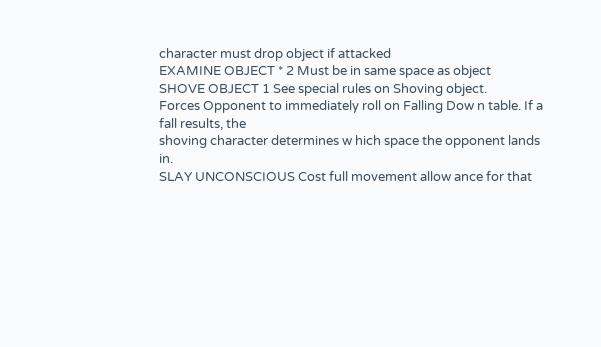character must drop object if attacked
EXAMINE OBJECT * 2 Must be in same space as object
SHOVE OBJECT 1 See special rules on Shoving object.
Forces Opponent to immediately roll on Falling Dow n table. If a fall results, the
shoving character determines w hich space the opponent lands in.
SLAY UNCONSCIOUS Cost full movement allow ance for that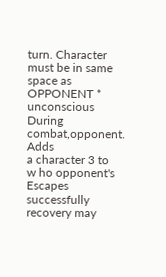turn. Character must be in same space as
OPPONENT * unconscious
During combat,opponent. Adds
a character 3 to
w ho opponent's Escapes
successfully recovery may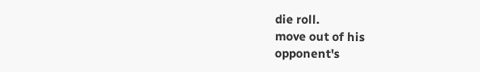die roll.
move out of his
opponent's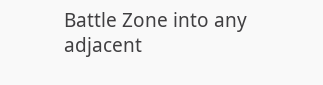Battle Zone into any adjacent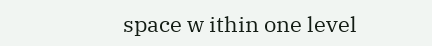space w ithin one level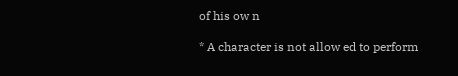of his ow n

* A character is not allow ed to perform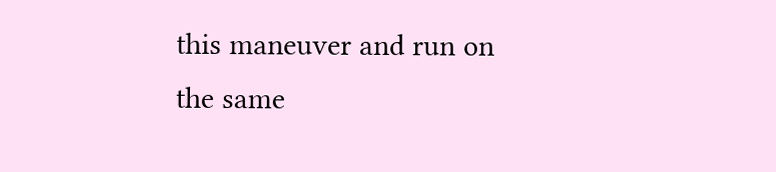this maneuver and run on the same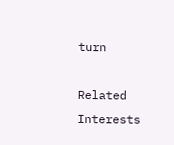turn

Related Interests